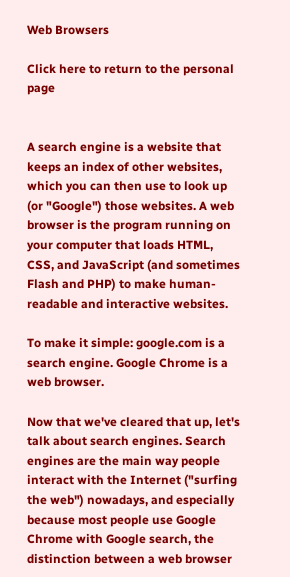Web Browsers

Click here to return to the personal page


A search engine is a website that keeps an index of other websites, which you can then use to look up (or "Google") those websites. A web browser is the program running on your computer that loads HTML, CSS, and JavaScript (and sometimes Flash and PHP) to make human-readable and interactive websites.

To make it simple: google.com is a search engine. Google Chrome is a web browser.

Now that we've cleared that up, let's talk about search engines. Search engines are the main way people interact with the Internet ("surfing the web") nowadays, and especially because most people use Google Chrome with Google search, the distinction between a web browser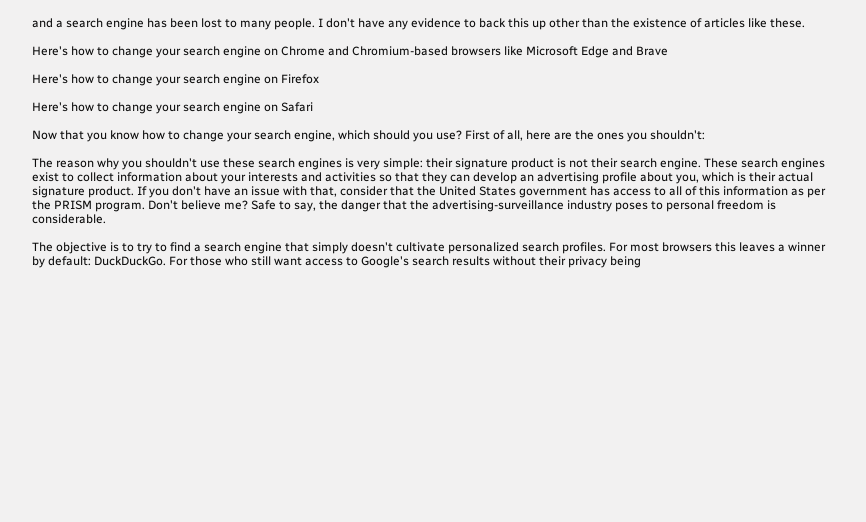and a search engine has been lost to many people. I don't have any evidence to back this up other than the existence of articles like these.

Here's how to change your search engine on Chrome and Chromium-based browsers like Microsoft Edge and Brave

Here's how to change your search engine on Firefox

Here's how to change your search engine on Safari

Now that you know how to change your search engine, which should you use? First of all, here are the ones you shouldn't:

The reason why you shouldn't use these search engines is very simple: their signature product is not their search engine. These search engines exist to collect information about your interests and activities so that they can develop an advertising profile about you, which is their actual signature product. If you don't have an issue with that, consider that the United States government has access to all of this information as per the PRISM program. Don't believe me? Safe to say, the danger that the advertising-surveillance industry poses to personal freedom is considerable.

The objective is to try to find a search engine that simply doesn't cultivate personalized search profiles. For most browsers this leaves a winner by default: DuckDuckGo. For those who still want access to Google's search results without their privacy being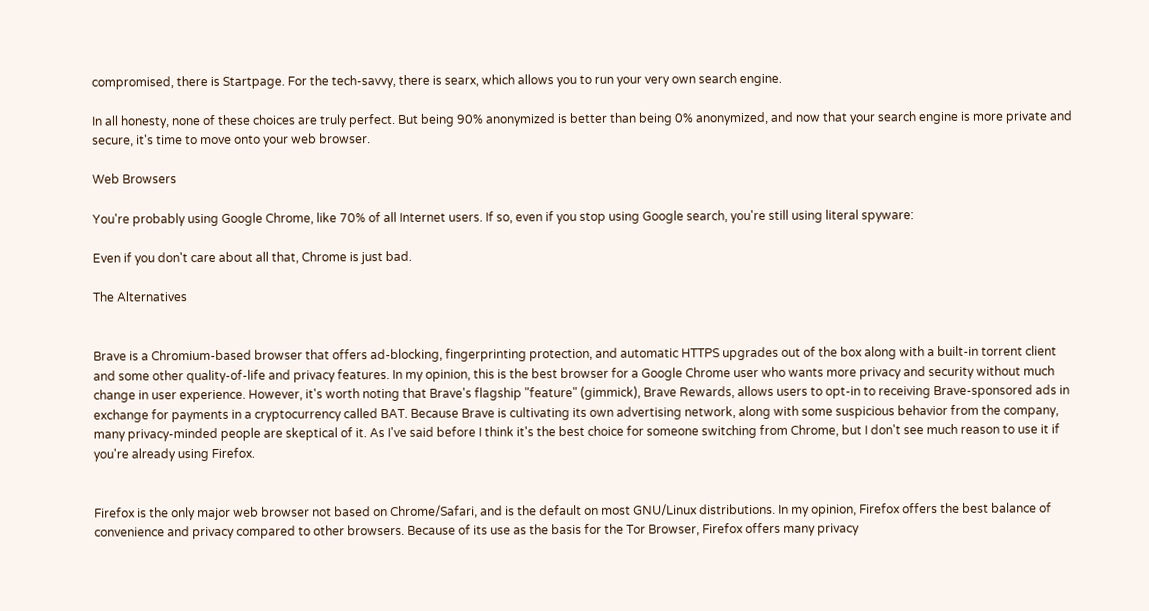compromised, there is Startpage. For the tech-savvy, there is searx, which allows you to run your very own search engine.

In all honesty, none of these choices are truly perfect. But being 90% anonymized is better than being 0% anonymized, and now that your search engine is more private and secure, it's time to move onto your web browser.

Web Browsers

You're probably using Google Chrome, like 70% of all Internet users. If so, even if you stop using Google search, you're still using literal spyware:

Even if you don't care about all that, Chrome is just bad.

The Alternatives


Brave is a Chromium-based browser that offers ad-blocking, fingerprinting protection, and automatic HTTPS upgrades out of the box along with a built-in torrent client and some other quality-of-life and privacy features. In my opinion, this is the best browser for a Google Chrome user who wants more privacy and security without much change in user experience. However, it's worth noting that Brave's flagship "feature" (gimmick), Brave Rewards, allows users to opt-in to receiving Brave-sponsored ads in exchange for payments in a cryptocurrency called BAT. Because Brave is cultivating its own advertising network, along with some suspicious behavior from the company, many privacy-minded people are skeptical of it. As I've said before I think it's the best choice for someone switching from Chrome, but I don't see much reason to use it if you're already using Firefox.


Firefox is the only major web browser not based on Chrome/Safari, and is the default on most GNU/Linux distributions. In my opinion, Firefox offers the best balance of convenience and privacy compared to other browsers. Because of its use as the basis for the Tor Browser, Firefox offers many privacy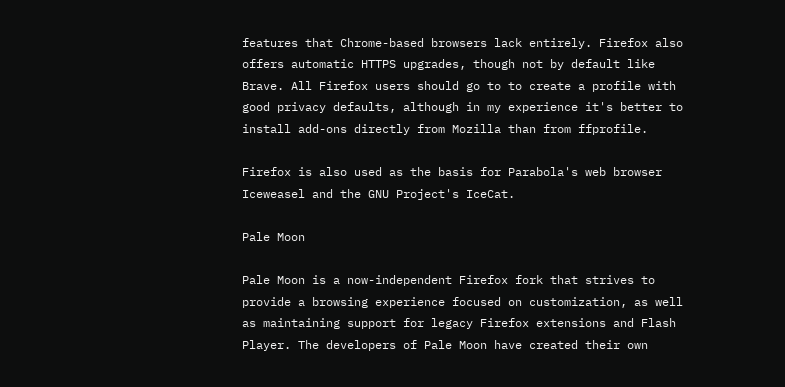features that Chrome-based browsers lack entirely. Firefox also offers automatic HTTPS upgrades, though not by default like Brave. All Firefox users should go to to create a profile with good privacy defaults, although in my experience it's better to install add-ons directly from Mozilla than from ffprofile.

Firefox is also used as the basis for Parabola's web browser Iceweasel and the GNU Project's IceCat.

Pale Moon

Pale Moon is a now-independent Firefox fork that strives to provide a browsing experience focused on customization, as well as maintaining support for legacy Firefox extensions and Flash Player. The developers of Pale Moon have created their own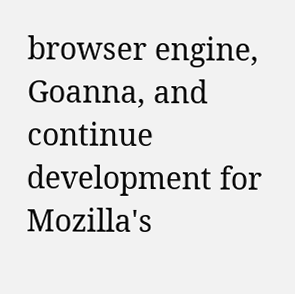browser engine, Goanna, and continue development for Mozilla's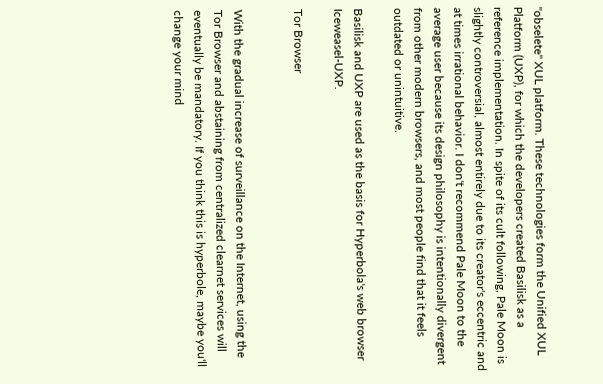"obselete" XUL platform. These technologies form the Unified XUL Platform (UXP), for which the developers created Basilisk as a reference implementation. In spite of its cult following, Pale Moon is slightly controversial, almost entirely due to its creator's eccentric and at times irrational behavior. I don't recommend Pale Moon to the average user because its design philosophy is intentionally divergent from other modern browsers, and most people find that it feels outdated or unintuitive.

Basilisk and UXP are used as the basis for Hyperbola's web browser Iceweasel-UXP.

Tor Browser


With the gradual increase of surveillance on the Internet, using the Tor Browser and abstaining from centralized clearnet services will eventually be mandatory. If you think this is hyperbole, maybe you'll change your mind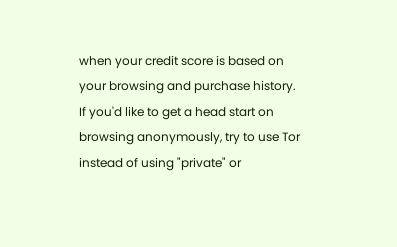when your credit score is based on your browsing and purchase history. If you'd like to get a head start on browsing anonymously, try to use Tor instead of using "private" or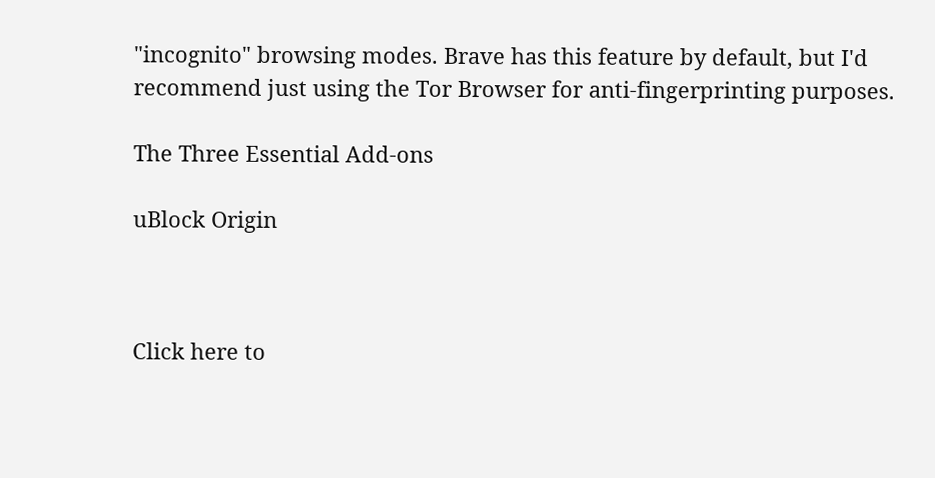"incognito" browsing modes. Brave has this feature by default, but I'd recommend just using the Tor Browser for anti-fingerprinting purposes.

The Three Essential Add-ons

uBlock Origin



Click here to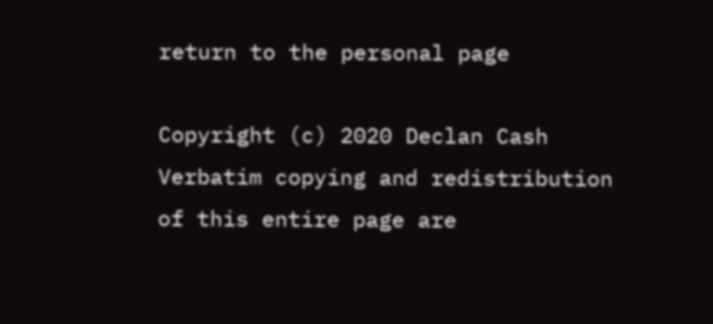return to the personal page

Copyright (c) 2020 Declan Cash
Verbatim copying and redistribution of this entire page are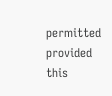permitted provided this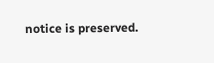notice is preserved.